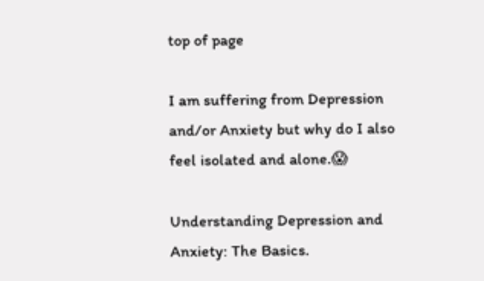top of page

I am suffering from Depression and/or Anxiety but why do I also feel isolated and alone.😱

Understanding Depression and Anxiety: The Basics.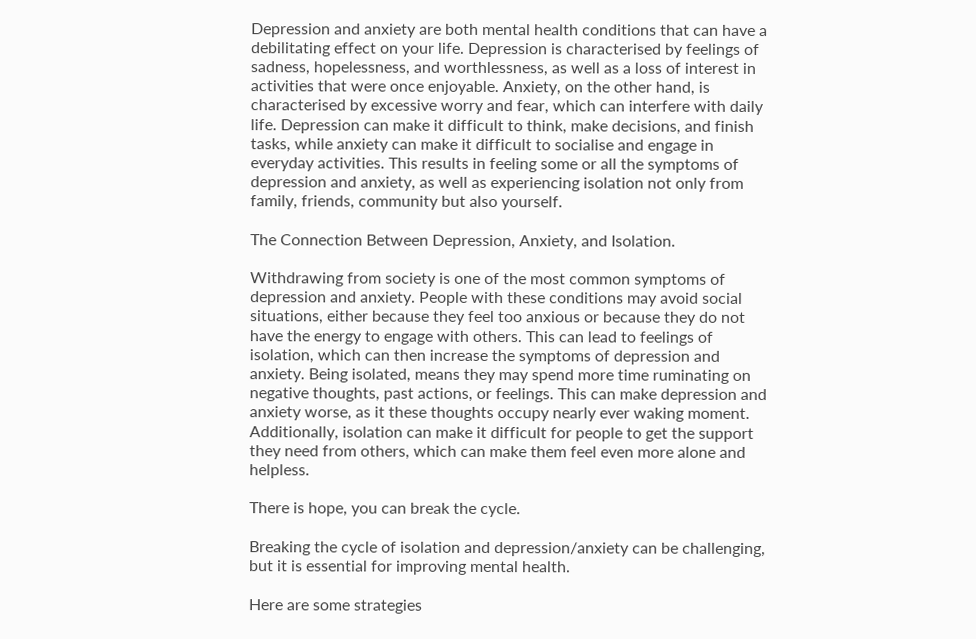Depression and anxiety are both mental health conditions that can have a debilitating effect on your life. Depression is characterised by feelings of sadness, hopelessness, and worthlessness, as well as a loss of interest in activities that were once enjoyable. Anxiety, on the other hand, is characterised by excessive worry and fear, which can interfere with daily life. Depression can make it difficult to think, make decisions, and finish tasks, while anxiety can make it difficult to socialise and engage in everyday activities. This results in feeling some or all the symptoms of depression and anxiety, as well as experiencing isolation not only from family, friends, community but also yourself.

The Connection Between Depression, Anxiety, and Isolation.

Withdrawing from society is one of the most common symptoms of depression and anxiety. People with these conditions may avoid social situations, either because they feel too anxious or because they do not have the energy to engage with others. This can lead to feelings of isolation, which can then increase the symptoms of depression and anxiety. Being isolated, means they may spend more time ruminating on negative thoughts, past actions, or feelings. This can make depression and anxiety worse, as it these thoughts occupy nearly ever waking moment. Additionally, isolation can make it difficult for people to get the support they need from others, which can make them feel even more alone and helpless.

There is hope, you can break the cycle.

Breaking the cycle of isolation and depression/anxiety can be challenging, but it is essential for improving mental health.

Here are some strategies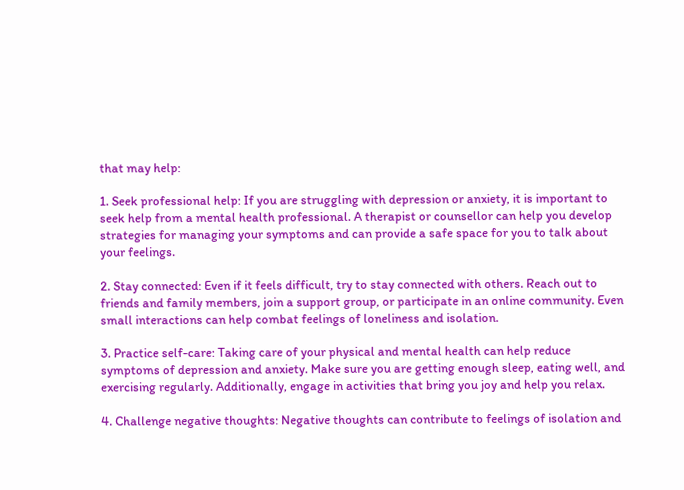that may help:

1. Seek professional help: If you are struggling with depression or anxiety, it is important to seek help from a mental health professional. A therapist or counsellor can help you develop strategies for managing your symptoms and can provide a safe space for you to talk about your feelings.

2. Stay connected: Even if it feels difficult, try to stay connected with others. Reach out to friends and family members, join a support group, or participate in an online community. Even small interactions can help combat feelings of loneliness and isolation.

3. Practice self-care: Taking care of your physical and mental health can help reduce symptoms of depression and anxiety. Make sure you are getting enough sleep, eating well, and exercising regularly. Additionally, engage in activities that bring you joy and help you relax.

4. Challenge negative thoughts: Negative thoughts can contribute to feelings of isolation and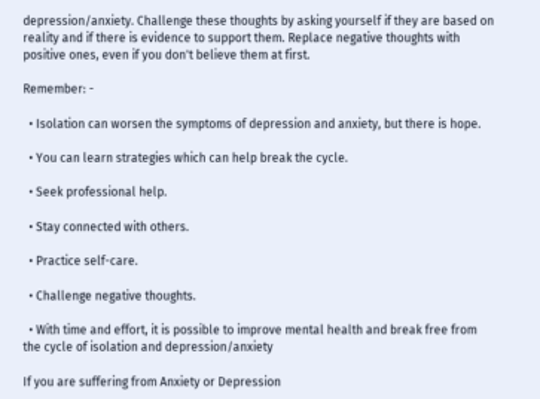depression/anxiety. Challenge these thoughts by asking yourself if they are based on reality and if there is evidence to support them. Replace negative thoughts with positive ones, even if you don't believe them at first.

Remember: -

  • Isolation can worsen the symptoms of depression and anxiety, but there is hope.

  • You can learn strategies which can help break the cycle.

  • Seek professional help.

  • Stay connected with others.

  • Practice self-care.

  • Challenge negative thoughts.

  • With time and effort, it is possible to improve mental health and break free from the cycle of isolation and depression/anxiety

If you are suffering from Anxiety or Depression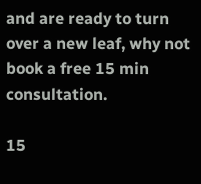and are ready to turn over a new leaf, why not book a free 15 min consultation.

15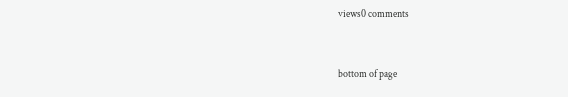views0 comments


bottom of page